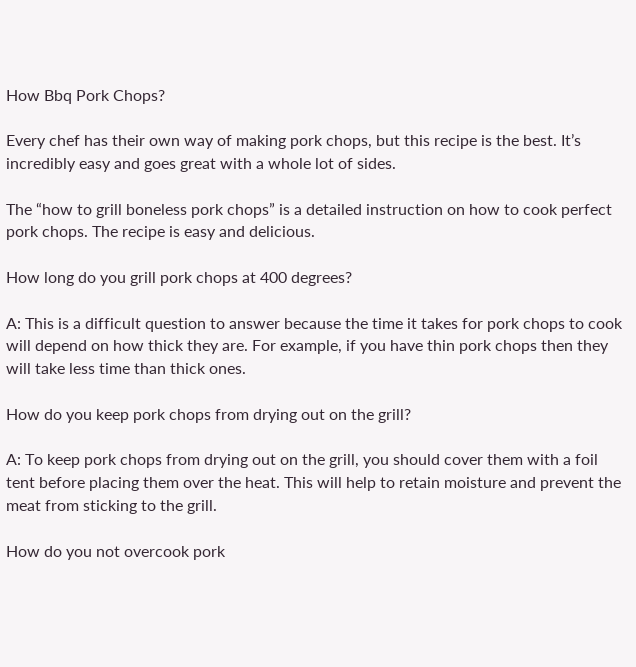How Bbq Pork Chops?

Every chef has their own way of making pork chops, but this recipe is the best. It’s incredibly easy and goes great with a whole lot of sides.

The “how to grill boneless pork chops” is a detailed instruction on how to cook perfect pork chops. The recipe is easy and delicious.

How long do you grill pork chops at 400 degrees?

A: This is a difficult question to answer because the time it takes for pork chops to cook will depend on how thick they are. For example, if you have thin pork chops then they will take less time than thick ones.

How do you keep pork chops from drying out on the grill?

A: To keep pork chops from drying out on the grill, you should cover them with a foil tent before placing them over the heat. This will help to retain moisture and prevent the meat from sticking to the grill.

How do you not overcook pork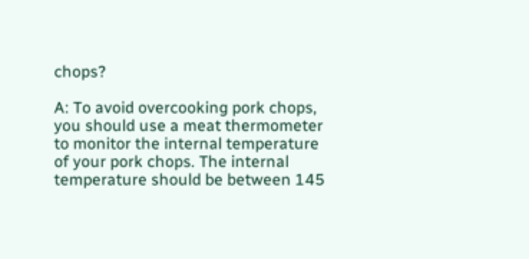chops?

A: To avoid overcooking pork chops, you should use a meat thermometer to monitor the internal temperature of your pork chops. The internal temperature should be between 145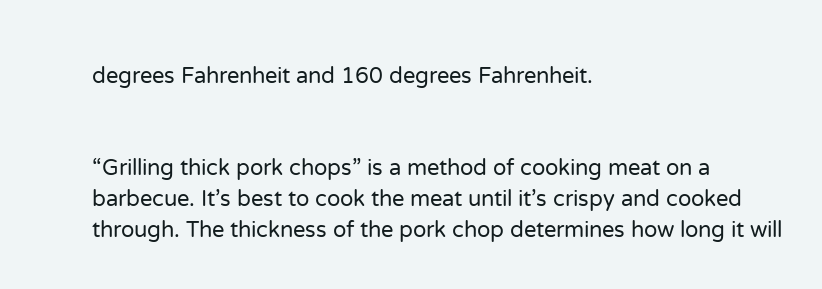degrees Fahrenheit and 160 degrees Fahrenheit.


“Grilling thick pork chops” is a method of cooking meat on a barbecue. It’s best to cook the meat until it’s crispy and cooked through. The thickness of the pork chop determines how long it will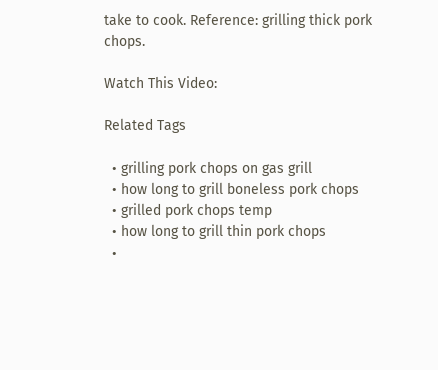take to cook. Reference: grilling thick pork chops.

Watch This Video:

Related Tags

  • grilling pork chops on gas grill
  • how long to grill boneless pork chops
  • grilled pork chops temp
  • how long to grill thin pork chops
  •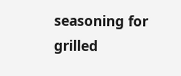seasoning for grilled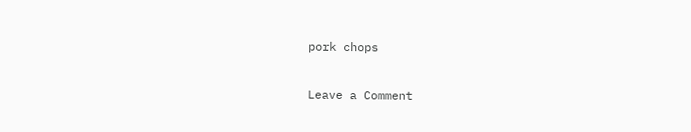pork chops

Leave a Comment